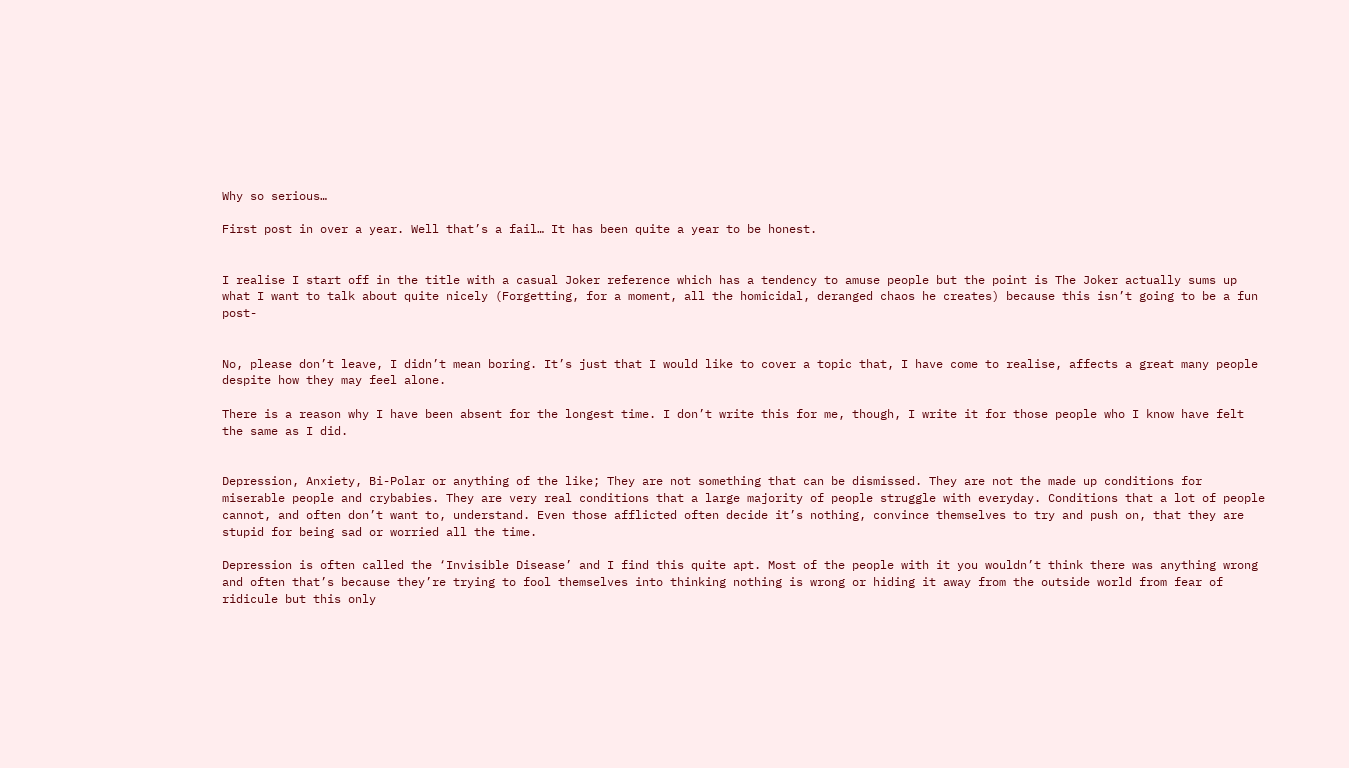Why so serious…

First post in over a year. Well that’s a fail… It has been quite a year to be honest.


I realise I start off in the title with a casual Joker reference which has a tendency to amuse people but the point is The Joker actually sums up what I want to talk about quite nicely (Forgetting, for a moment, all the homicidal, deranged chaos he creates) because this isn’t going to be a fun post-


No, please don’t leave, I didn’t mean boring. It’s just that I would like to cover a topic that, I have come to realise, affects a great many people despite how they may feel alone.

There is a reason why I have been absent for the longest time. I don’t write this for me, though, I write it for those people who I know have felt the same as I did.


Depression, Anxiety, Bi-Polar or anything of the like; They are not something that can be dismissed. They are not the made up conditions for miserable people and crybabies. They are very real conditions that a large majority of people struggle with everyday. Conditions that a lot of people cannot, and often don’t want to, understand. Even those afflicted often decide it’s nothing, convince themselves to try and push on, that they are stupid for being sad or worried all the time.

Depression is often called the ‘Invisible Disease’ and I find this quite apt. Most of the people with it you wouldn’t think there was anything wrong and often that’s because they’re trying to fool themselves into thinking nothing is wrong or hiding it away from the outside world from fear of ridicule but this only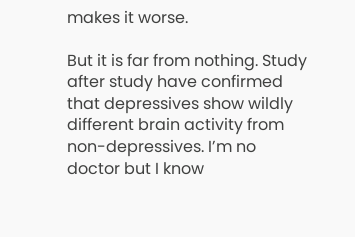makes it worse.

But it is far from nothing. Study after study have confirmed that depressives show wildly different brain activity from non-depressives. I’m no doctor but I know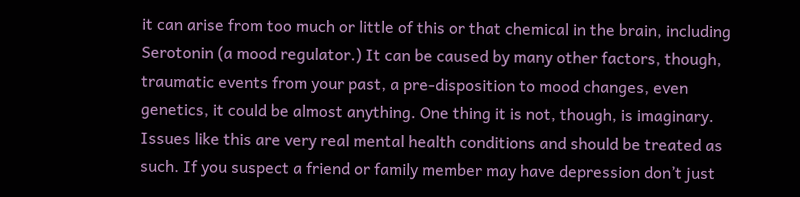it can arise from too much or little of this or that chemical in the brain, including Serotonin (a mood regulator.) It can be caused by many other factors, though, traumatic events from your past, a pre-disposition to mood changes, even genetics, it could be almost anything. One thing it is not, though, is imaginary. Issues like this are very real mental health conditions and should be treated as such. If you suspect a friend or family member may have depression don’t just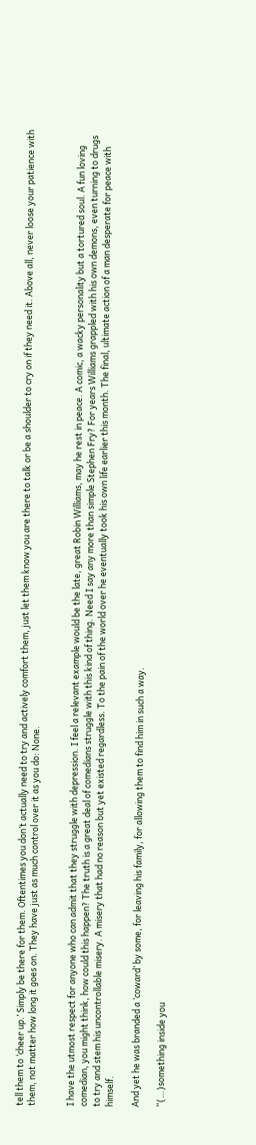tell them to ‘cheer up.’ Simply be there for them. Oftentimes you don’t actually need to try and actively comfort them, just let them know you are there to talk or be a shoulder to cry on if they need it. Above all, never loose your patience with them, not matter how long it goes on. They have just as much control over it as you do: None.


I have the utmost respect for anyone who can admit that they struggle with depression. I feel a relevant example would be the late, great Robin Williams, may he rest in peace. A comic, a wacky personality but a tortured soul. A fun loving comedian, you might think, how could this happen? The truth is a great deal of comedians struggle with this kind of thing. Need I say any more than simple Stephen Fry? For years Williams grappled with his own demons, even turning to drugs to try and stem his uncontrollable misery. A misery that had no reason but yet existed regardless. To the pain of the world over he eventually took his own life earlier this month. The final, ultimate action of a man desperate for peace with himself.

And yet he was branded a ‘coward’ by some, for leaving his family, for allowing them to find him in such a way.

“(…)something inside you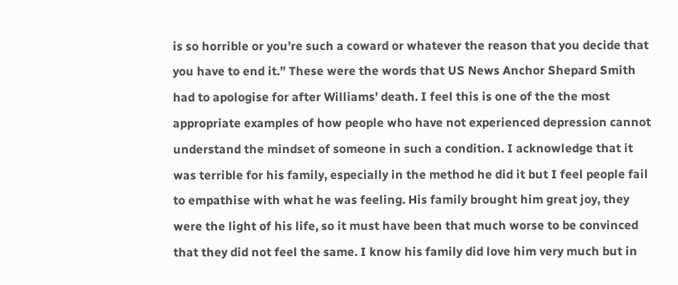is so horrible or you’re such a coward or whatever the reason that you decide that you have to end it.” These were the words that US News Anchor Shepard Smith had to apologise for after Williams’ death. I feel this is one of the the most appropriate examples of how people who have not experienced depression cannot understand the mindset of someone in such a condition. I acknowledge that it was terrible for his family, especially in the method he did it but I feel people fail to empathise with what he was feeling. His family brought him great joy, they were the light of his life, so it must have been that much worse to be convinced that they did not feel the same. I know his family did love him very much but in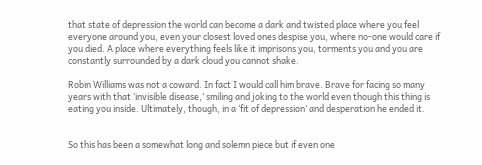that state of depression the world can become a dark and twisted place where you feel everyone around you, even your closest loved ones despise you, where no-one would care if you died. A place where everything feels like it imprisons you, torments you and you are constantly surrounded by a dark cloud you cannot shake.

Robin Williams was not a coward. In fact I would call him brave. Brave for facing so many years with that ‘invisible disease,’ smiling and joking to the world even though this thing is eating you inside. Ultimately, though, in a ‘fit of depression’ and desperation he ended it.


So this has been a somewhat long and solemn piece but if even one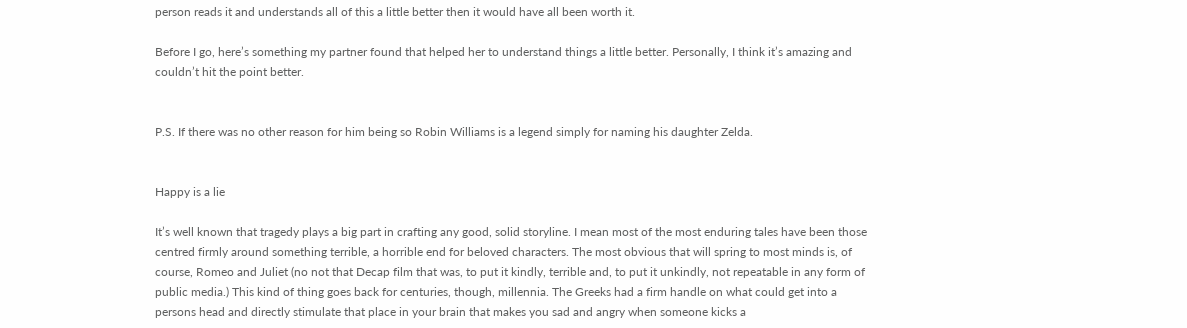person reads it and understands all of this a little better then it would have all been worth it.

Before I go, here’s something my partner found that helped her to understand things a little better. Personally, I think it’s amazing and couldn’t hit the point better.


P.S. If there was no other reason for him being so Robin Williams is a legend simply for naming his daughter Zelda.


Happy is a lie

It’s well known that tragedy plays a big part in crafting any good, solid storyline. I mean most of the most enduring tales have been those centred firmly around something terrible, a horrible end for beloved characters. The most obvious that will spring to most minds is, of course, Romeo and Juliet (no not that Decap film that was, to put it kindly, terrible and, to put it unkindly, not repeatable in any form of public media.) This kind of thing goes back for centuries, though, millennia. The Greeks had a firm handle on what could get into a persons head and directly stimulate that place in your brain that makes you sad and angry when someone kicks a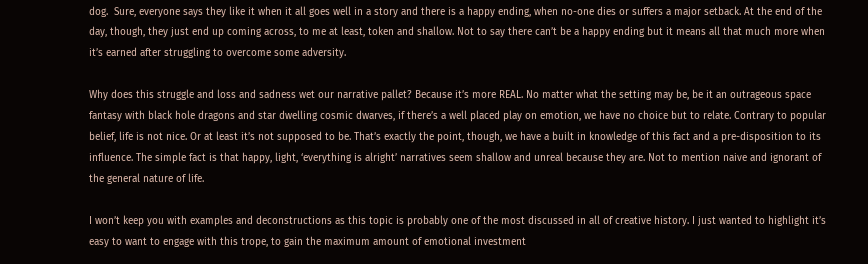dog.  Sure, everyone says they like it when it all goes well in a story and there is a happy ending, when no-one dies or suffers a major setback. At the end of the day, though, they just end up coming across, to me at least, token and shallow. Not to say there can’t be a happy ending but it means all that much more when it’s earned after struggling to overcome some adversity.

Why does this struggle and loss and sadness wet our narrative pallet? Because it’s more REAL. No matter what the setting may be, be it an outrageous space fantasy with black hole dragons and star dwelling cosmic dwarves, if there’s a well placed play on emotion, we have no choice but to relate. Contrary to popular belief, life is not nice. Or at least it’s not supposed to be. That’s exactly the point, though, we have a built in knowledge of this fact and a pre-disposition to its influence. The simple fact is that happy, light, ‘everything is alright’ narratives seem shallow and unreal because they are. Not to mention naive and ignorant of the general nature of life.

I won’t keep you with examples and deconstructions as this topic is probably one of the most discussed in all of creative history. I just wanted to highlight it’s easy to want to engage with this trope, to gain the maximum amount of emotional investment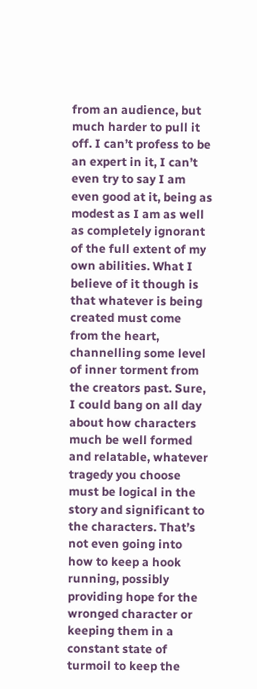from an audience, but much harder to pull it off. I can’t profess to be an expert in it, I can’t even try to say I am even good at it, being as modest as I am as well as completely ignorant of the full extent of my own abilities. What I believe of it though is that whatever is being created must come from the heart, channelling some level of inner torment from the creators past. Sure, I could bang on all day about how characters much be well formed and relatable, whatever tragedy you choose must be logical in the story and significant to the characters. That’s not even going into how to keep a hook running, possibly providing hope for the wronged character or keeping them in a constant state of turmoil to keep the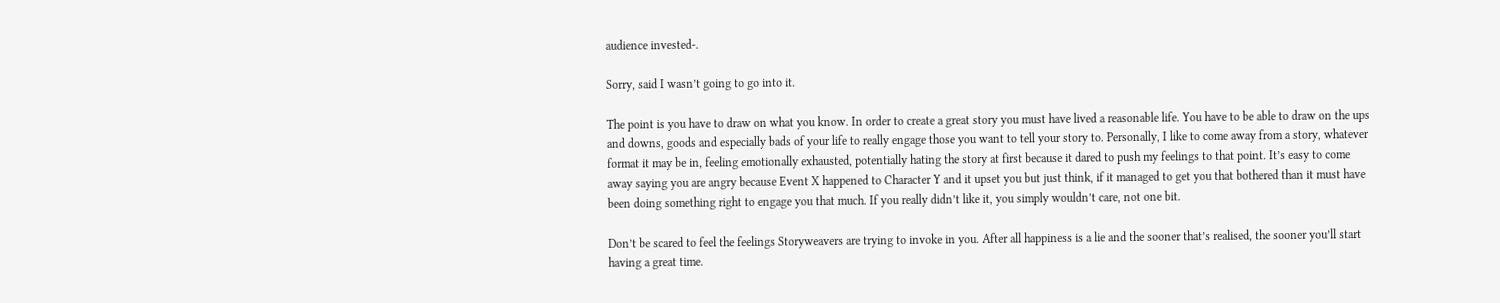audience invested-.

Sorry, said I wasn’t going to go into it.

The point is you have to draw on what you know. In order to create a great story you must have lived a reasonable life. You have to be able to draw on the ups and downs, goods and especially bads of your life to really engage those you want to tell your story to. Personally, I like to come away from a story, whatever format it may be in, feeling emotionally exhausted, potentially hating the story at first because it dared to push my feelings to that point. It’s easy to come away saying you are angry because Event X happened to Character Y and it upset you but just think, if it managed to get you that bothered than it must have been doing something right to engage you that much. If you really didn’t like it, you simply wouldn’t care, not one bit.

Don’t be scared to feel the feelings Storyweavers are trying to invoke in you. After all happiness is a lie and the sooner that’s realised, the sooner you’ll start having a great time.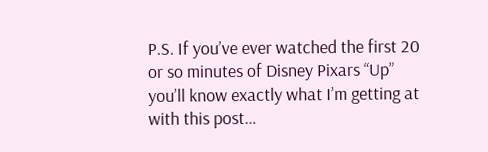P.S. If you’ve ever watched the first 20 or so minutes of Disney Pixars “Up” you’ll know exactly what I’m getting at with this post…